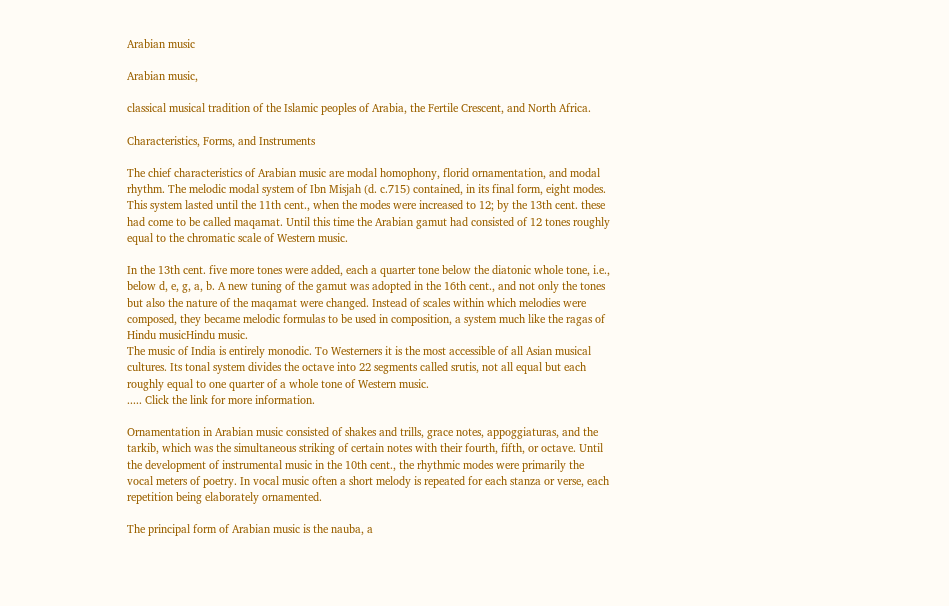Arabian music

Arabian music,

classical musical tradition of the Islamic peoples of Arabia, the Fertile Crescent, and North Africa.

Characteristics, Forms, and Instruments

The chief characteristics of Arabian music are modal homophony, florid ornamentation, and modal rhythm. The melodic modal system of Ibn Misjah (d. c.715) contained, in its final form, eight modes. This system lasted until the 11th cent., when the modes were increased to 12; by the 13th cent. these had come to be called maqamat. Until this time the Arabian gamut had consisted of 12 tones roughly equal to the chromatic scale of Western music.

In the 13th cent. five more tones were added, each a quarter tone below the diatonic whole tone, i.e., below d, e, g, a, b. A new tuning of the gamut was adopted in the 16th cent., and not only the tones but also the nature of the maqamat were changed. Instead of scales within which melodies were composed, they became melodic formulas to be used in composition, a system much like the ragas of Hindu musicHindu music.
The music of India is entirely monodic. To Westerners it is the most accessible of all Asian musical cultures. Its tonal system divides the octave into 22 segments called srutis, not all equal but each roughly equal to one quarter of a whole tone of Western music.
..... Click the link for more information.

Ornamentation in Arabian music consisted of shakes and trills, grace notes, appoggiaturas, and the tarkib, which was the simultaneous striking of certain notes with their fourth, fifth, or octave. Until the development of instrumental music in the 10th cent., the rhythmic modes were primarily the vocal meters of poetry. In vocal music often a short melody is repeated for each stanza or verse, each repetition being elaborately ornamented.

The principal form of Arabian music is the nauba, a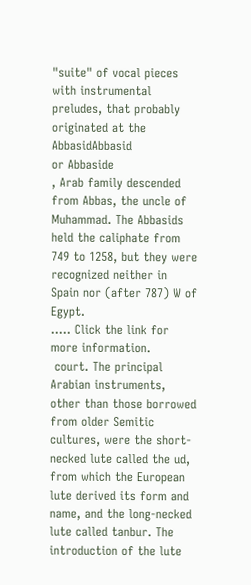"suite" of vocal pieces with instrumental preludes, that probably originated at the AbbasidAbbasid
or Abbaside
, Arab family descended from Abbas, the uncle of Muhammad. The Abbasids held the caliphate from 749 to 1258, but they were recognized neither in Spain nor (after 787) W of Egypt.
..... Click the link for more information.
 court. The principal Arabian instruments, other than those borrowed from older Semitic cultures, were the short-necked lute called the ud, from which the European lute derived its form and name, and the long-necked lute called tanbur. The introduction of the lute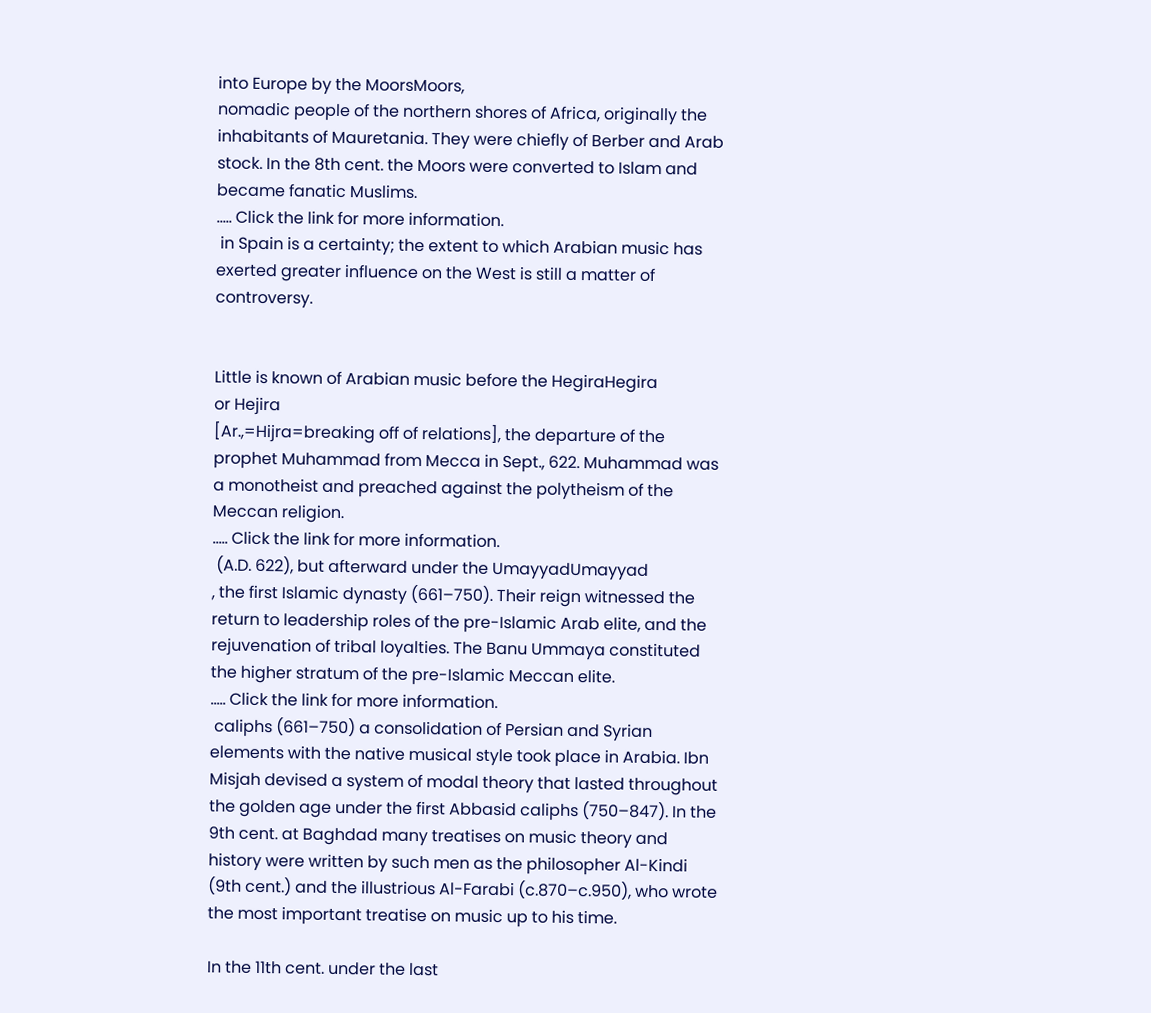into Europe by the MoorsMoors,
nomadic people of the northern shores of Africa, originally the inhabitants of Mauretania. They were chiefly of Berber and Arab stock. In the 8th cent. the Moors were converted to Islam and became fanatic Muslims.
..... Click the link for more information.
 in Spain is a certainty; the extent to which Arabian music has exerted greater influence on the West is still a matter of controversy.


Little is known of Arabian music before the HegiraHegira
or Hejira
[Ar.,=Hijra=breaking off of relations], the departure of the prophet Muhammad from Mecca in Sept., 622. Muhammad was a monotheist and preached against the polytheism of the Meccan religion.
..... Click the link for more information.
 (A.D. 622), but afterward under the UmayyadUmayyad
, the first Islamic dynasty (661–750). Their reign witnessed the return to leadership roles of the pre-Islamic Arab elite, and the rejuvenation of tribal loyalties. The Banu Ummaya constituted the higher stratum of the pre-Islamic Meccan elite.
..... Click the link for more information.
 caliphs (661–750) a consolidation of Persian and Syrian elements with the native musical style took place in Arabia. Ibn Misjah devised a system of modal theory that lasted throughout the golden age under the first Abbasid caliphs (750–847). In the 9th cent. at Baghdad many treatises on music theory and history were written by such men as the philosopher Al-Kindi (9th cent.) and the illustrious Al-Farabi (c.870–c.950), who wrote the most important treatise on music up to his time.

In the 11th cent. under the last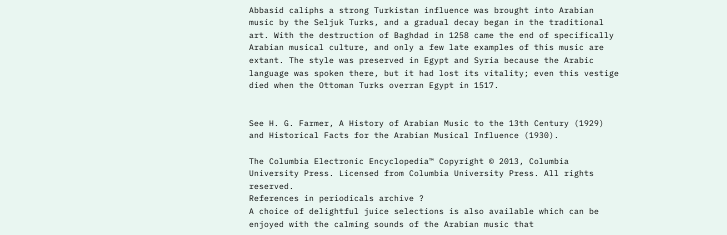Abbasid caliphs a strong Turkistan influence was brought into Arabian music by the Seljuk Turks, and a gradual decay began in the traditional art. With the destruction of Baghdad in 1258 came the end of specifically Arabian musical culture, and only a few late examples of this music are extant. The style was preserved in Egypt and Syria because the Arabic language was spoken there, but it had lost its vitality; even this vestige died when the Ottoman Turks overran Egypt in 1517.


See H. G. Farmer, A History of Arabian Music to the 13th Century (1929) and Historical Facts for the Arabian Musical Influence (1930).

The Columbia Electronic Encyclopedia™ Copyright © 2013, Columbia University Press. Licensed from Columbia University Press. All rights reserved.
References in periodicals archive ?
A choice of delightful juice selections is also available which can be enjoyed with the calming sounds of the Arabian music that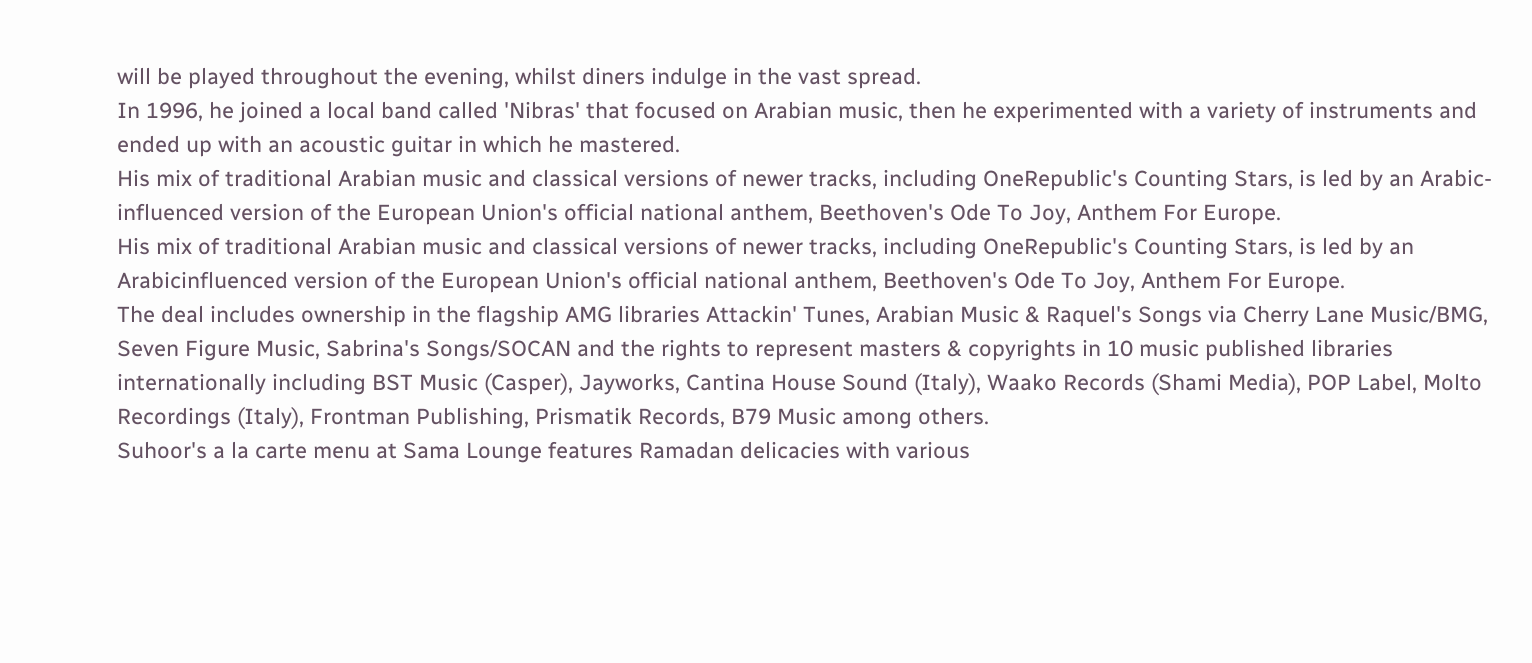will be played throughout the evening, whilst diners indulge in the vast spread.
In 1996, he joined a local band called 'Nibras' that focused on Arabian music, then he experimented with a variety of instruments and ended up with an acoustic guitar in which he mastered.
His mix of traditional Arabian music and classical versions of newer tracks, including OneRepublic's Counting Stars, is led by an Arabic-influenced version of the European Union's official national anthem, Beethoven's Ode To Joy, Anthem For Europe.
His mix of traditional Arabian music and classical versions of newer tracks, including OneRepublic's Counting Stars, is led by an Arabicinfluenced version of the European Union's official national anthem, Beethoven's Ode To Joy, Anthem For Europe.
The deal includes ownership in the flagship AMG libraries Attackin' Tunes, Arabian Music & Raquel's Songs via Cherry Lane Music/BMG, Seven Figure Music, Sabrina's Songs/SOCAN and the rights to represent masters & copyrights in 10 music published libraries internationally including BST Music (Casper), Jayworks, Cantina House Sound (Italy), Waako Records (Shami Media), POP Label, Molto Recordings (Italy), Frontman Publishing, Prismatik Records, B79 Music among others.
Suhoor's a la carte menu at Sama Lounge features Ramadan delicacies with various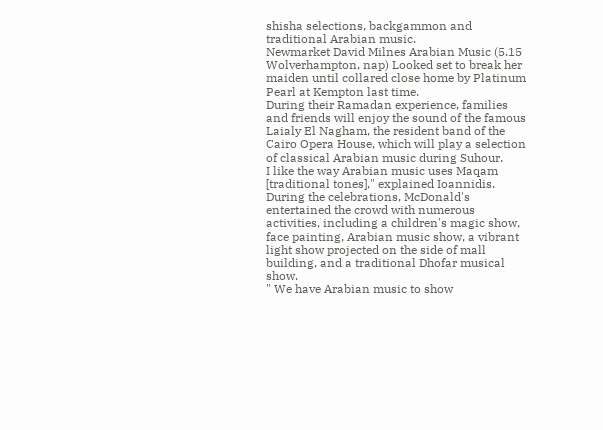shisha selections, backgammon and traditional Arabian music.
Newmarket David Milnes Arabian Music (5.15 Wolverhampton, nap) Looked set to break her maiden until collared close home by Platinum Pearl at Kempton last time.
During their Ramadan experience, families and friends will enjoy the sound of the famous Laialy El Nagham, the resident band of the Cairo Opera House, which will play a selection of classical Arabian music during Suhour.
I like the way Arabian music uses Maqam [traditional tones]," explained Ioannidis.
During the celebrations, McDonald's entertained the crowd with numerous activities, including a children's magic show, face painting, Arabian music show, a vibrant light show projected on the side of mall building, and a traditional Dhofar musical show.
" We have Arabian music to show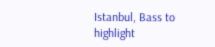Istanbul, Bass to highlight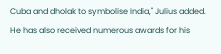Cuba and dholak to symbolise India," Julius added.
He has also received numerous awards for his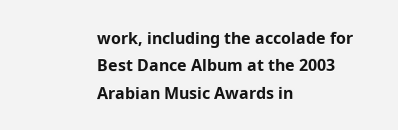work, including the accolade for Best Dance Album at the 2003 Arabian Music Awards in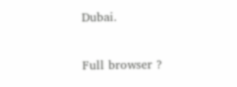Dubai.

Full browser ?